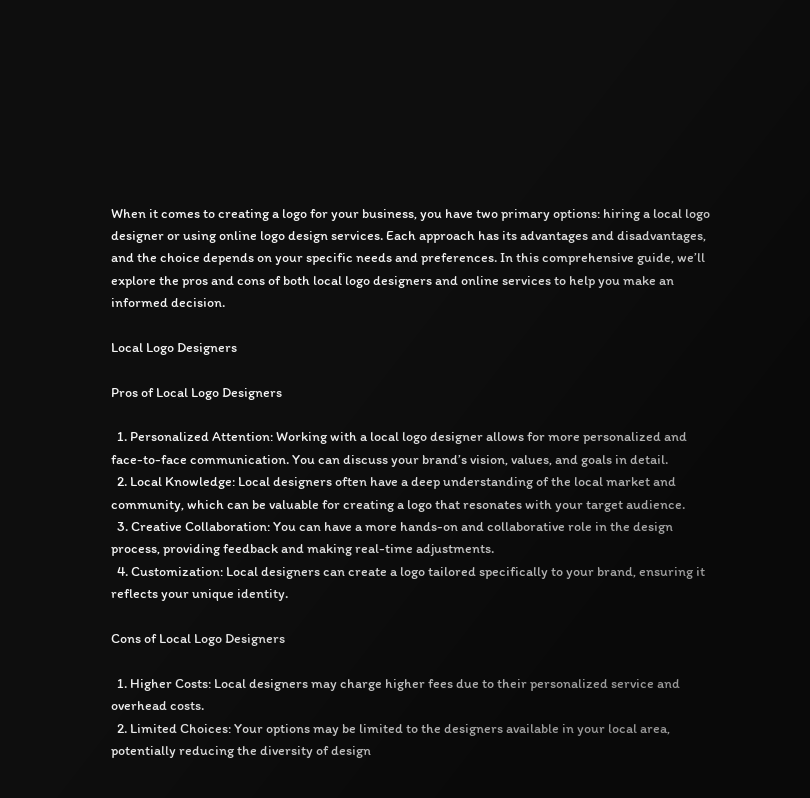When it comes to creating a logo for your business, you have two primary options: hiring a local logo designer or using online logo design services. Each approach has its advantages and disadvantages, and the choice depends on your specific needs and preferences. In this comprehensive guide, we’ll explore the pros and cons of both local logo designers and online services to help you make an informed decision.

Local Logo Designers

Pros of Local Logo Designers

  1. Personalized Attention: Working with a local logo designer allows for more personalized and face-to-face communication. You can discuss your brand’s vision, values, and goals in detail.
  2. Local Knowledge: Local designers often have a deep understanding of the local market and community, which can be valuable for creating a logo that resonates with your target audience.
  3. Creative Collaboration: You can have a more hands-on and collaborative role in the design process, providing feedback and making real-time adjustments.
  4. Customization: Local designers can create a logo tailored specifically to your brand, ensuring it reflects your unique identity.

Cons of Local Logo Designers

  1. Higher Costs: Local designers may charge higher fees due to their personalized service and overhead costs.
  2. Limited Choices: Your options may be limited to the designers available in your local area, potentially reducing the diversity of design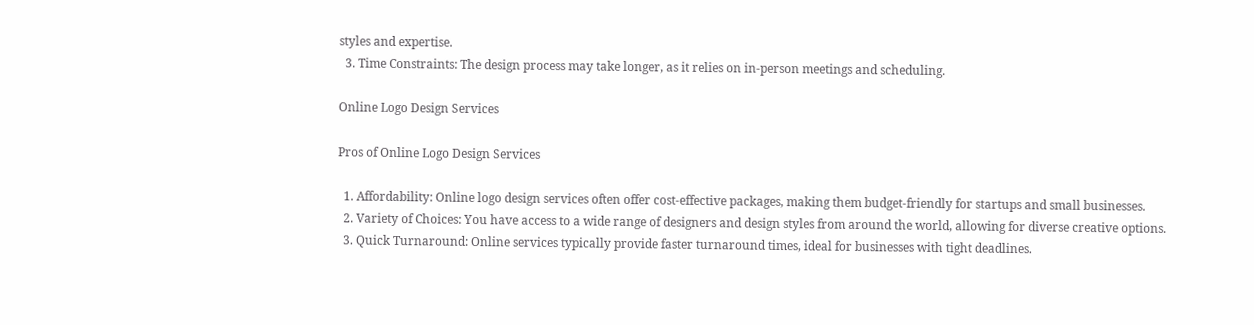styles and expertise.
  3. Time Constraints: The design process may take longer, as it relies on in-person meetings and scheduling.

Online Logo Design Services

Pros of Online Logo Design Services

  1. Affordability: Online logo design services often offer cost-effective packages, making them budget-friendly for startups and small businesses.
  2. Variety of Choices: You have access to a wide range of designers and design styles from around the world, allowing for diverse creative options.
  3. Quick Turnaround: Online services typically provide faster turnaround times, ideal for businesses with tight deadlines.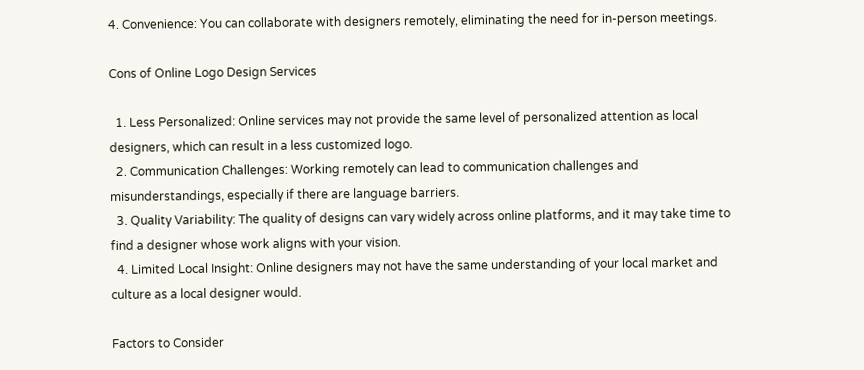4. Convenience: You can collaborate with designers remotely, eliminating the need for in-person meetings.

Cons of Online Logo Design Services

  1. Less Personalized: Online services may not provide the same level of personalized attention as local designers, which can result in a less customized logo.
  2. Communication Challenges: Working remotely can lead to communication challenges and misunderstandings, especially if there are language barriers.
  3. Quality Variability: The quality of designs can vary widely across online platforms, and it may take time to find a designer whose work aligns with your vision.
  4. Limited Local Insight: Online designers may not have the same understanding of your local market and culture as a local designer would.

Factors to Consider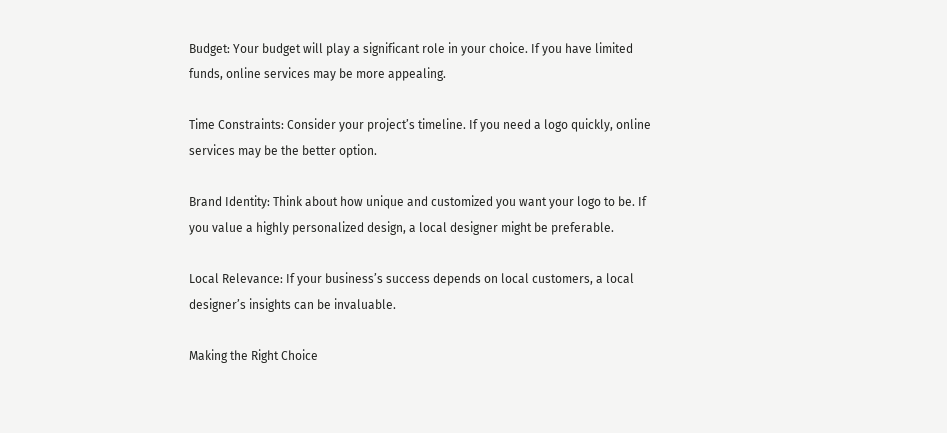Budget: Your budget will play a significant role in your choice. If you have limited funds, online services may be more appealing.

Time Constraints: Consider your project’s timeline. If you need a logo quickly, online services may be the better option.

Brand Identity: Think about how unique and customized you want your logo to be. If you value a highly personalized design, a local designer might be preferable.

Local Relevance: If your business’s success depends on local customers, a local designer’s insights can be invaluable.

Making the Right Choice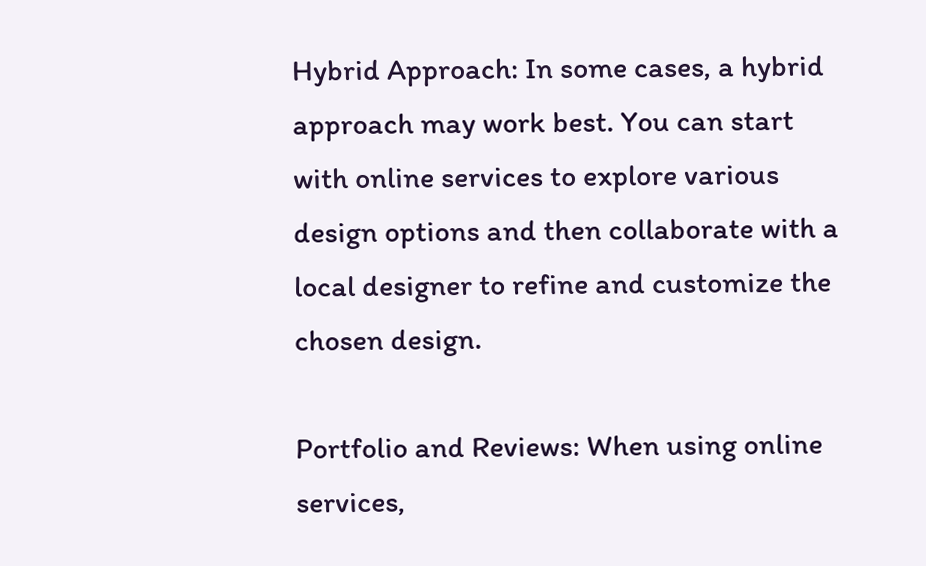Hybrid Approach: In some cases, a hybrid approach may work best. You can start with online services to explore various design options and then collaborate with a local designer to refine and customize the chosen design.

Portfolio and Reviews: When using online services,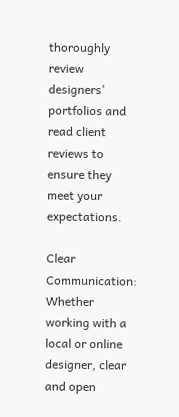thoroughly review designers’ portfolios and read client reviews to ensure they meet your expectations.

Clear Communication: Whether working with a local or online designer, clear and open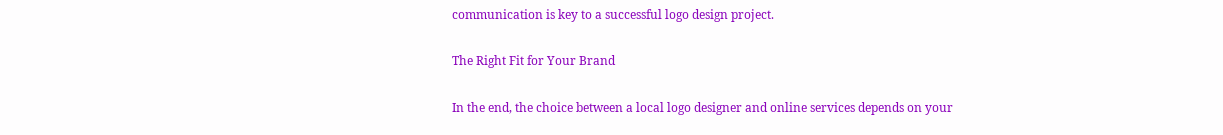communication is key to a successful logo design project.

The Right Fit for Your Brand

In the end, the choice between a local logo designer and online services depends on your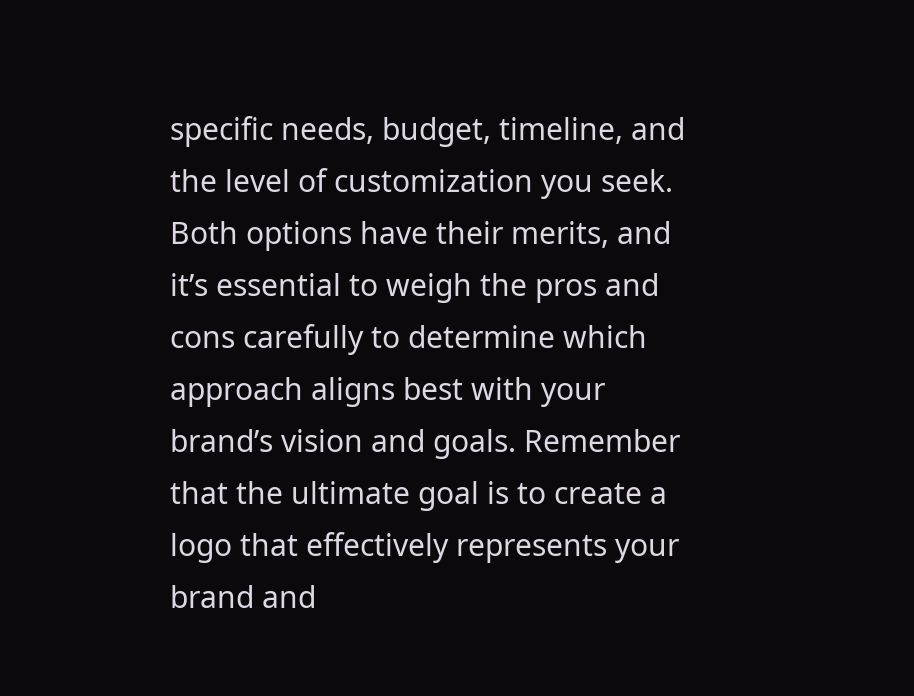specific needs, budget, timeline, and the level of customization you seek. Both options have their merits, and it’s essential to weigh the pros and cons carefully to determine which approach aligns best with your brand’s vision and goals. Remember that the ultimate goal is to create a logo that effectively represents your brand and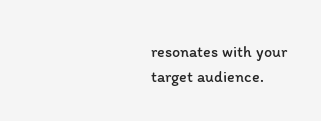resonates with your target audience.